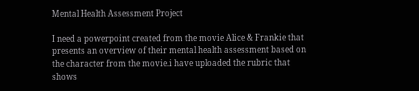Mental Health Assessment Project

I need a powerpoint created from the movie Alice & Frankie that presents an overview of their mental health assessment based on the character from the movie.i have uploaded the rubric that shows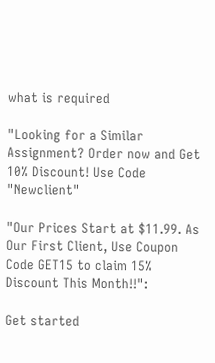what is required

"Looking for a Similar Assignment? Order now and Get 10% Discount! Use Code "Newclient"

"Our Prices Start at $11.99. As Our First Client, Use Coupon Code GET15 to claim 15% Discount This Month!!":

Get started